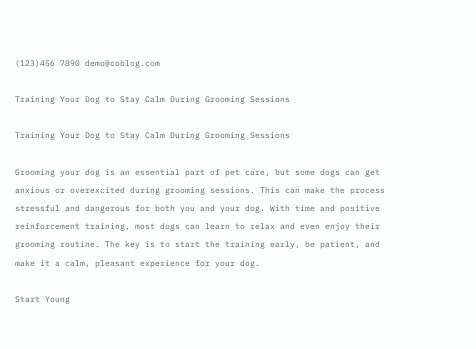(123)456 7890 demo@coblog.com

Training Your Dog to Stay Calm During Grooming Sessions

Training Your Dog to Stay Calm During Grooming Sessions

Grooming your dog is an essential part of pet care, but some dogs can get anxious or overexcited during grooming sessions. This can make the process stressful and dangerous for both you and your dog. With time and positive reinforcement training, most dogs can learn to relax and even enjoy their grooming routine. The key is to start the training early, be patient, and make it a calm, pleasant experience for your dog.

Start Young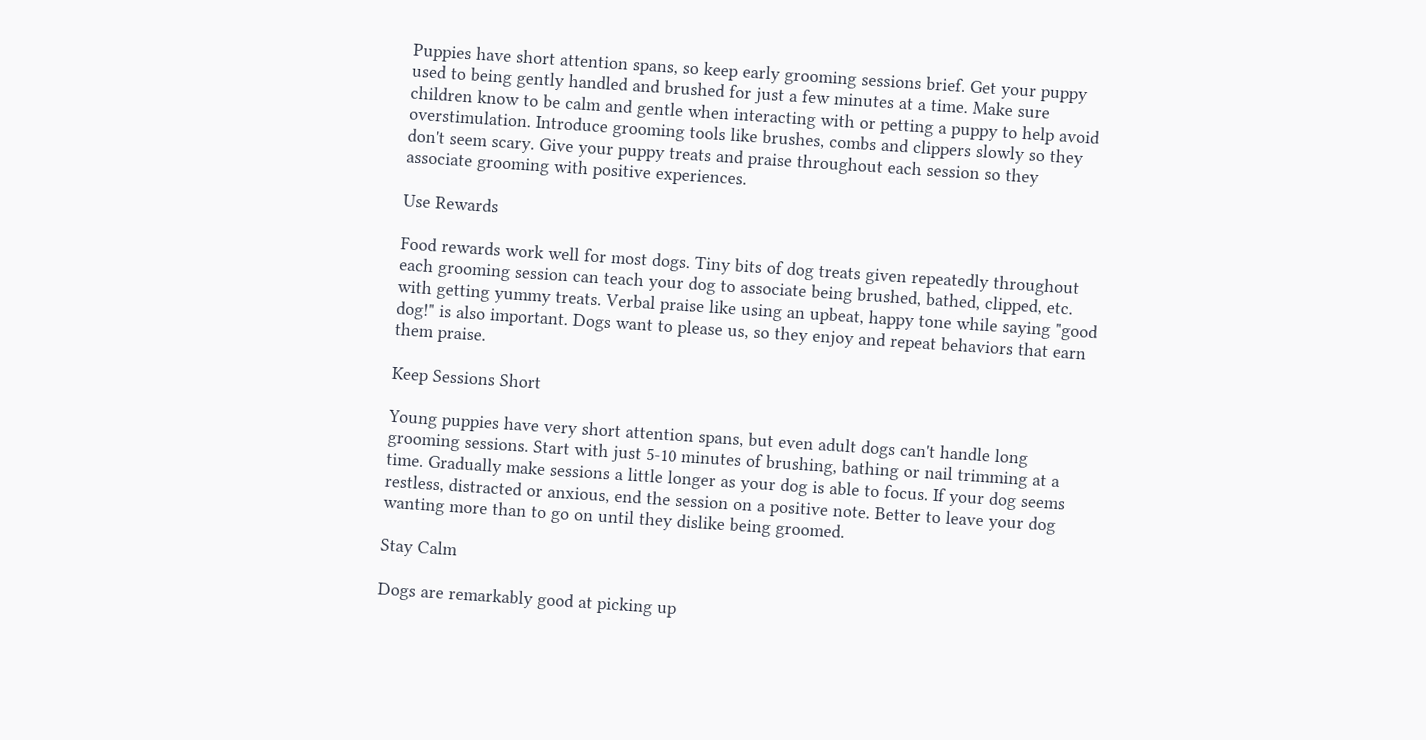Puppies have short attention spans, so keep early grooming sessions brief. Get your puppy used to being gently handled and brushed for just a few minutes at a time. Make sure children know to be calm and gentle when interacting with or petting a puppy to help avoid overstimulation. Introduce grooming tools like brushes, combs and clippers slowly so they don't seem scary. Give your puppy treats and praise throughout each session so they associate grooming with positive experiences.

Use Rewards

Food rewards work well for most dogs. Tiny bits of dog treats given repeatedly throughout each grooming session can teach your dog to associate being brushed, bathed, clipped, etc. with getting yummy treats. Verbal praise like using an upbeat, happy tone while saying "good dog!" is also important. Dogs want to please us, so they enjoy and repeat behaviors that earn them praise.

Keep Sessions Short

Young puppies have very short attention spans, but even adult dogs can't handle long grooming sessions. Start with just 5-10 minutes of brushing, bathing or nail trimming at a time. Gradually make sessions a little longer as your dog is able to focus. If your dog seems restless, distracted or anxious, end the session on a positive note. Better to leave your dog wanting more than to go on until they dislike being groomed.

Stay Calm

Dogs are remarkably good at picking up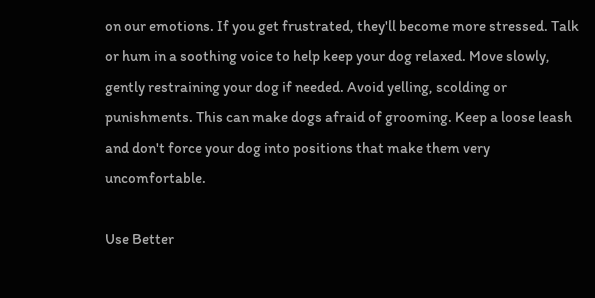on our emotions. If you get frustrated, they'll become more stressed. Talk or hum in a soothing voice to help keep your dog relaxed. Move slowly, gently restraining your dog if needed. Avoid yelling, scolding or punishments. This can make dogs afraid of grooming. Keep a loose leash and don't force your dog into positions that make them very uncomfortable.

Use Better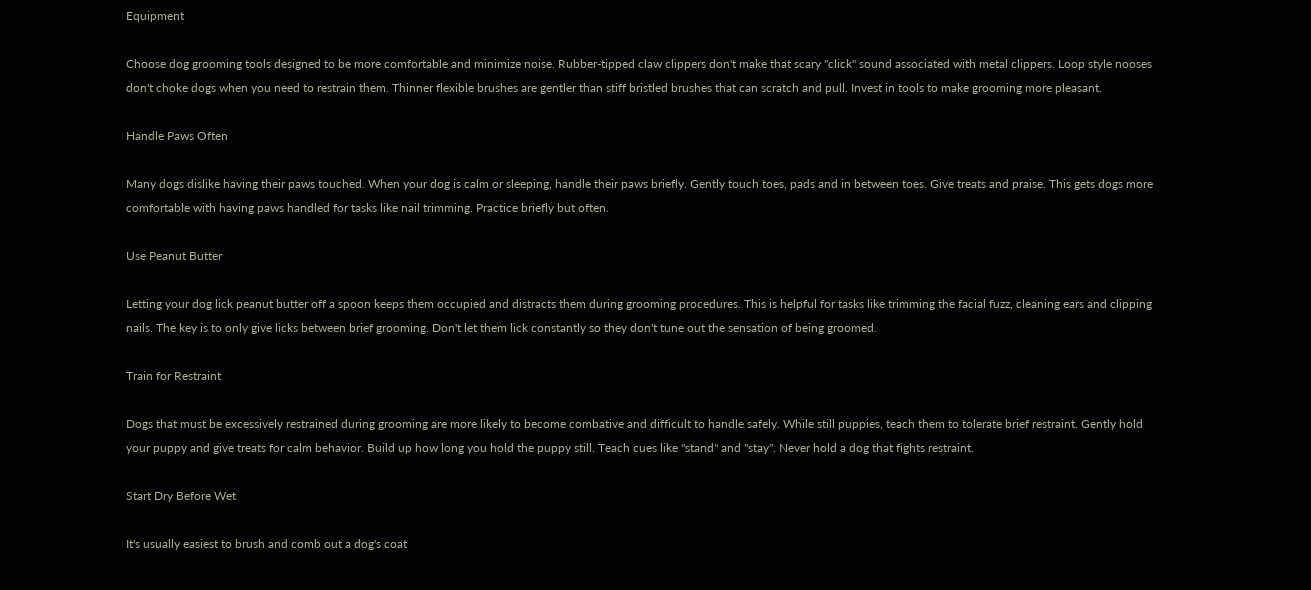Equipment

Choose dog grooming tools designed to be more comfortable and minimize noise. Rubber-tipped claw clippers don't make that scary "click" sound associated with metal clippers. Loop style nooses don't choke dogs when you need to restrain them. Thinner flexible brushes are gentler than stiff bristled brushes that can scratch and pull. Invest in tools to make grooming more pleasant.

Handle Paws Often

Many dogs dislike having their paws touched. When your dog is calm or sleeping, handle their paws briefly. Gently touch toes, pads and in between toes. Give treats and praise. This gets dogs more comfortable with having paws handled for tasks like nail trimming. Practice briefly but often.

Use Peanut Butter

Letting your dog lick peanut butter off a spoon keeps them occupied and distracts them during grooming procedures. This is helpful for tasks like trimming the facial fuzz, cleaning ears and clipping nails. The key is to only give licks between brief grooming. Don't let them lick constantly so they don't tune out the sensation of being groomed.

Train for Restraint

Dogs that must be excessively restrained during grooming are more likely to become combative and difficult to handle safely. While still puppies, teach them to tolerate brief restraint. Gently hold your puppy and give treats for calm behavior. Build up how long you hold the puppy still. Teach cues like "stand" and "stay". Never hold a dog that fights restraint.

Start Dry Before Wet

It's usually easiest to brush and comb out a dog's coat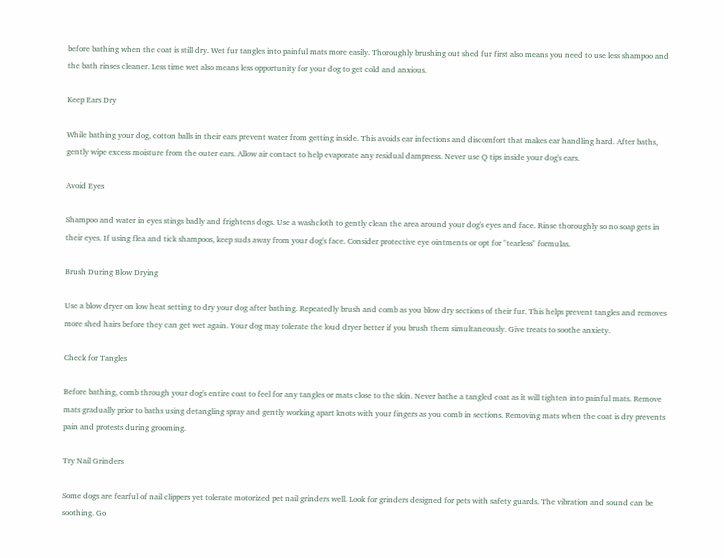before bathing when the coat is still dry. Wet fur tangles into painful mats more easily. Thoroughly brushing out shed fur first also means you need to use less shampoo and the bath rinses cleaner. Less time wet also means less opportunity for your dog to get cold and anxious.

Keep Ears Dry

While bathing your dog, cotton balls in their ears prevent water from getting inside. This avoids ear infections and discomfort that makes ear handling hard. After baths, gently wipe excess moisture from the outer ears. Allow air contact to help evaporate any residual dampness. Never use Q tips inside your dog's ears.

Avoid Eyes

Shampoo and water in eyes stings badly and frightens dogs. Use a washcloth to gently clean the area around your dog's eyes and face. Rinse thoroughly so no soap gets in their eyes. If using flea and tick shampoos, keep suds away from your dog's face. Consider protective eye ointments or opt for "tearless" formulas.

Brush During Blow Drying

Use a blow dryer on low heat setting to dry your dog after bathing. Repeatedly brush and comb as you blow dry sections of their fur. This helps prevent tangles and removes more shed hairs before they can get wet again. Your dog may tolerate the loud dryer better if you brush them simultaneously. Give treats to soothe anxiety.

Check for Tangles

Before bathing, comb through your dog's entire coat to feel for any tangles or mats close to the skin. Never bathe a tangled coat as it will tighten into painful mats. Remove mats gradually prior to baths using detangling spray and gently working apart knots with your fingers as you comb in sections. Removing mats when the coat is dry prevents pain and protests during grooming.

Try Nail Grinders

Some dogs are fearful of nail clippers yet tolerate motorized pet nail grinders well. Look for grinders designed for pets with safety guards. The vibration and sound can be soothing. Go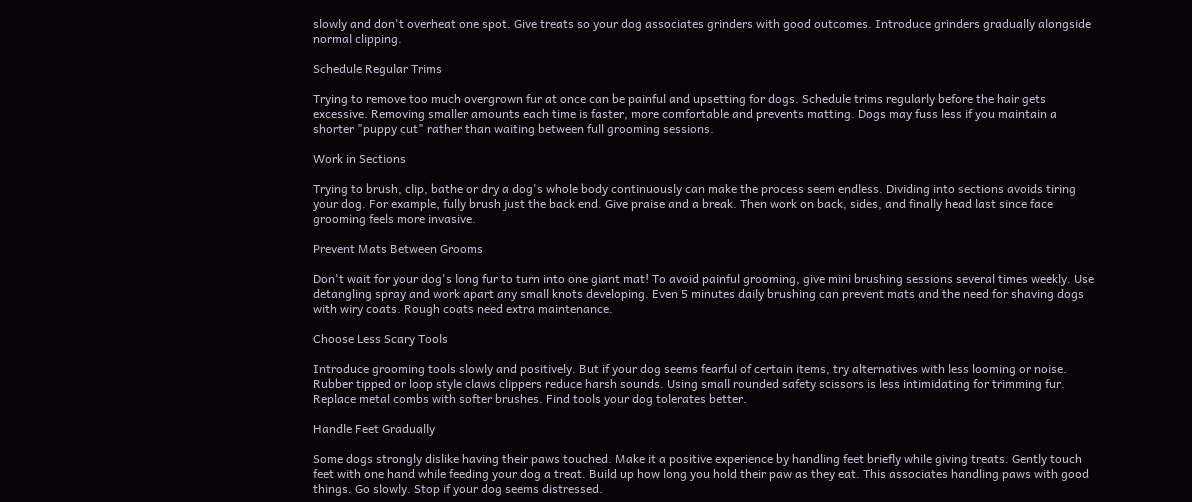slowly and don't overheat one spot. Give treats so your dog associates grinders with good outcomes. Introduce grinders gradually alongside normal clipping.

Schedule Regular Trims

Trying to remove too much overgrown fur at once can be painful and upsetting for dogs. Schedule trims regularly before the hair gets excessive. Removing smaller amounts each time is faster, more comfortable and prevents matting. Dogs may fuss less if you maintain a shorter "puppy cut" rather than waiting between full grooming sessions.

Work in Sections

Trying to brush, clip, bathe or dry a dog's whole body continuously can make the process seem endless. Dividing into sections avoids tiring your dog. For example, fully brush just the back end. Give praise and a break. Then work on back, sides, and finally head last since face grooming feels more invasive.

Prevent Mats Between Grooms

Don't wait for your dog's long fur to turn into one giant mat! To avoid painful grooming, give mini brushing sessions several times weekly. Use detangling spray and work apart any small knots developing. Even 5 minutes daily brushing can prevent mats and the need for shaving dogs with wiry coats. Rough coats need extra maintenance.

Choose Less Scary Tools

Introduce grooming tools slowly and positively. But if your dog seems fearful of certain items, try alternatives with less looming or noise. Rubber tipped or loop style claws clippers reduce harsh sounds. Using small rounded safety scissors is less intimidating for trimming fur. Replace metal combs with softer brushes. Find tools your dog tolerates better.

Handle Feet Gradually

Some dogs strongly dislike having their paws touched. Make it a positive experience by handling feet briefly while giving treats. Gently touch feet with one hand while feeding your dog a treat. Build up how long you hold their paw as they eat. This associates handling paws with good things. Go slowly. Stop if your dog seems distressed.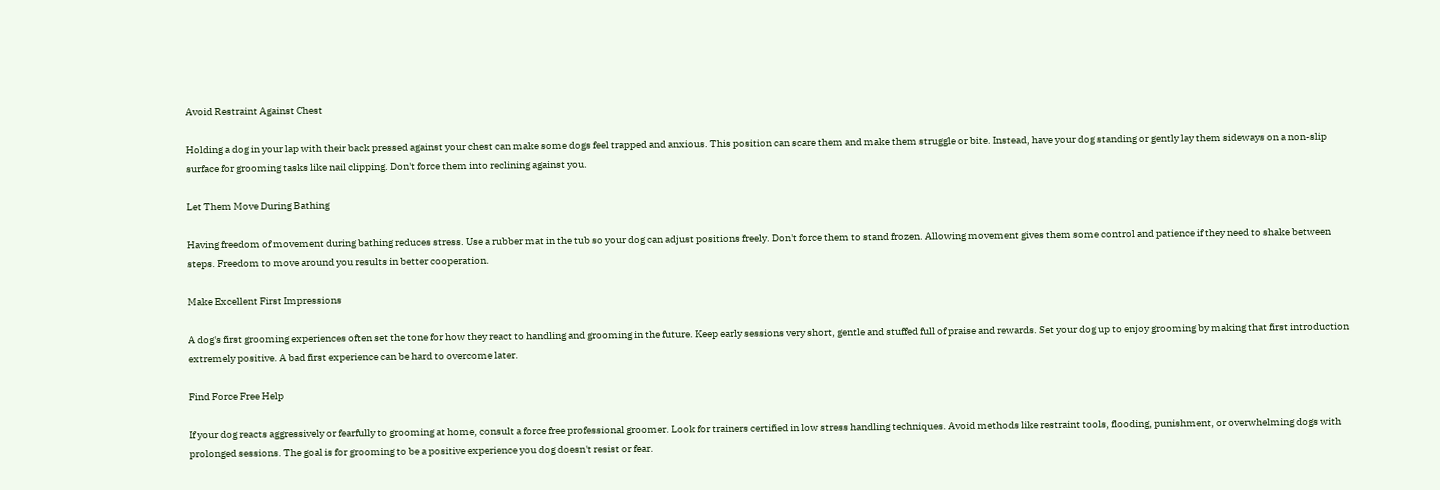Avoid Restraint Against Chest

Holding a dog in your lap with their back pressed against your chest can make some dogs feel trapped and anxious. This position can scare them and make them struggle or bite. Instead, have your dog standing or gently lay them sideways on a non-slip surface for grooming tasks like nail clipping. Don't force them into reclining against you.

Let Them Move During Bathing

Having freedom of movement during bathing reduces stress. Use a rubber mat in the tub so your dog can adjust positions freely. Don't force them to stand frozen. Allowing movement gives them some control and patience if they need to shake between steps. Freedom to move around you results in better cooperation.

Make Excellent First Impressions

A dog's first grooming experiences often set the tone for how they react to handling and grooming in the future. Keep early sessions very short, gentle and stuffed full of praise and rewards. Set your dog up to enjoy grooming by making that first introduction extremely positive. A bad first experience can be hard to overcome later.

Find Force Free Help

If your dog reacts aggressively or fearfully to grooming at home, consult a force free professional groomer. Look for trainers certified in low stress handling techniques. Avoid methods like restraint tools, flooding, punishment, or overwhelming dogs with prolonged sessions. The goal is for grooming to be a positive experience you dog doesn't resist or fear.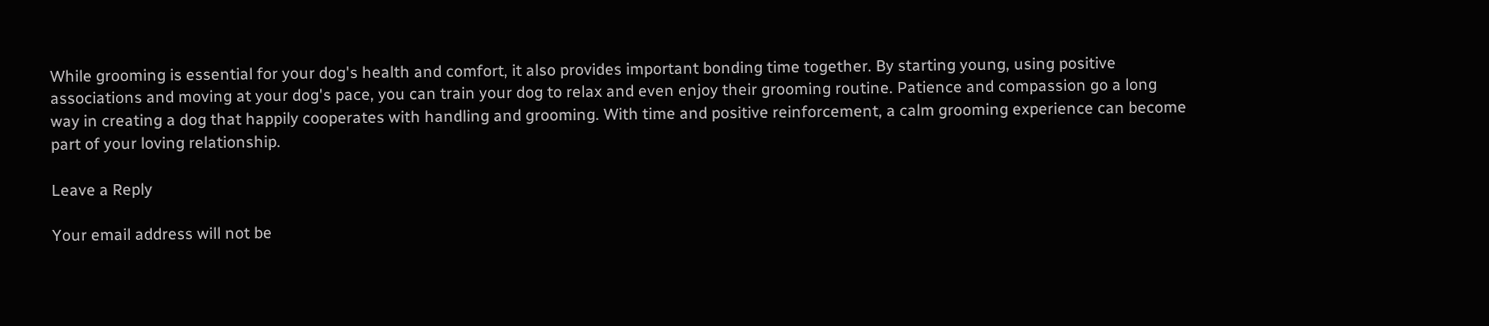While grooming is essential for your dog's health and comfort, it also provides important bonding time together. By starting young, using positive associations and moving at your dog's pace, you can train your dog to relax and even enjoy their grooming routine. Patience and compassion go a long way in creating a dog that happily cooperates with handling and grooming. With time and positive reinforcement, a calm grooming experience can become part of your loving relationship.

Leave a Reply

Your email address will not be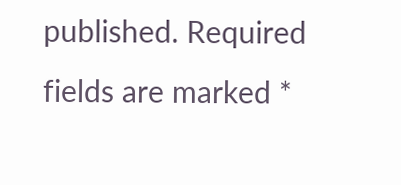published. Required fields are marked *